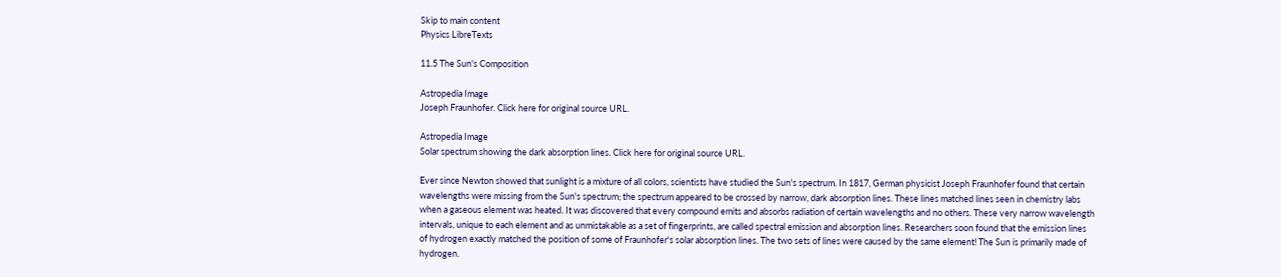Skip to main content
Physics LibreTexts

11.5 The Sun's Composition

Astropedia Image
Joseph Fraunhofer. Click here for original source URL.

Astropedia Image
Solar spectrum showing the dark absorption lines. Click here for original source URL.

Ever since Newton showed that sunlight is a mixture of all colors, scientists have studied the Sun's spectrum. In 1817, German physicist Joseph Fraunhofer found that certain wavelengths were missing from the Sun's spectrum; the spectrum appeared to be crossed by narrow, dark absorption lines. These lines matched lines seen in chemistry labs when a gaseous element was heated. It was discovered that every compound emits and absorbs radiation of certain wavelengths and no others. These very narrow wavelength intervals, unique to each element and as unmistakable as a set of fingerprints, are called spectral emission and absorption lines. Researchers soon found that the emission lines of hydrogen exactly matched the position of some of Fraunhofer's solar absorption lines. The two sets of lines were caused by the same element! The Sun is primarily made of hydrogen.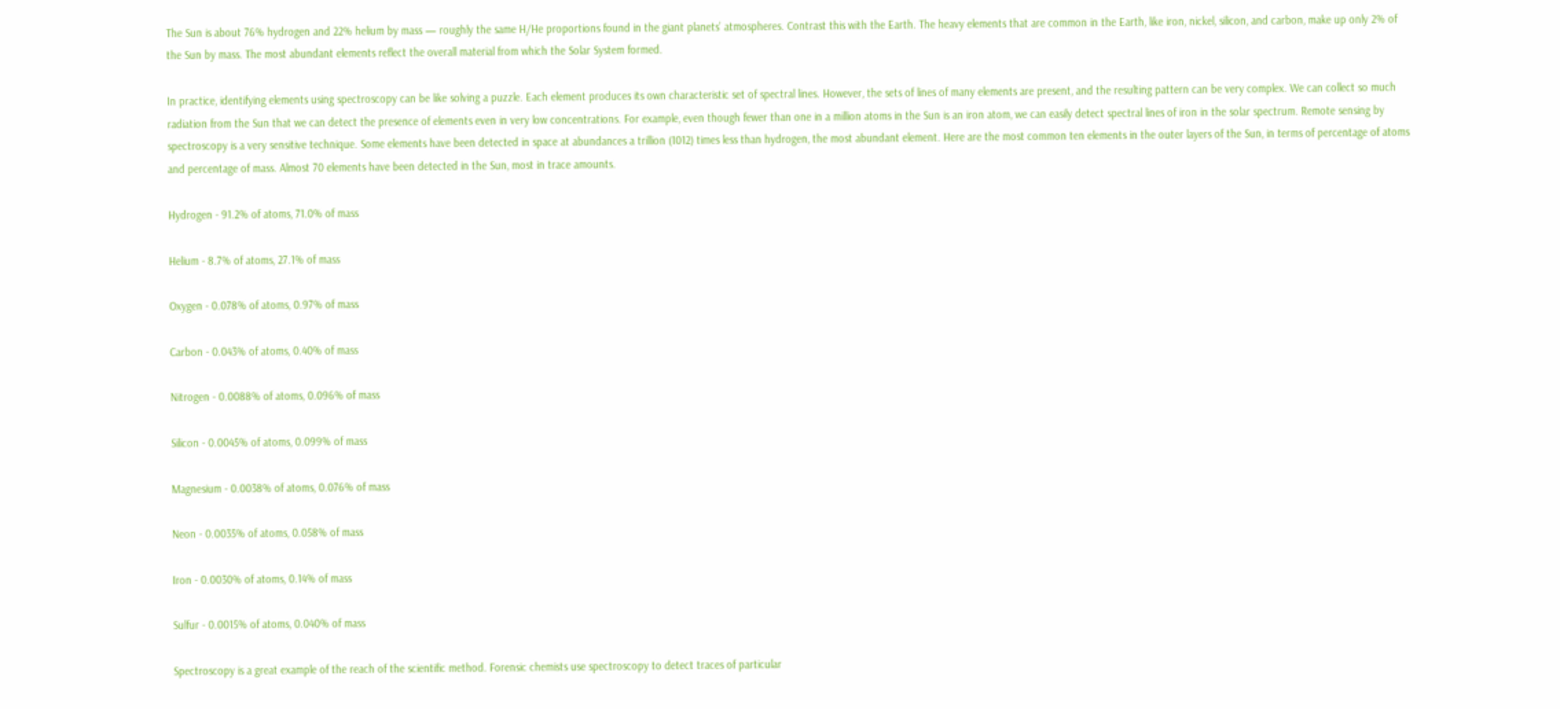The Sun is about 76% hydrogen and 22% helium by mass — roughly the same H/He proportions found in the giant planets’ atmospheres. Contrast this with the Earth. The heavy elements that are common in the Earth, like iron, nickel, silicon, and carbon, make up only 2% of the Sun by mass. The most abundant elements reflect the overall material from which the Solar System formed.

In practice, identifying elements using spectroscopy can be like solving a puzzle. Each element produces its own characteristic set of spectral lines. However, the sets of lines of many elements are present, and the resulting pattern can be very complex. We can collect so much radiation from the Sun that we can detect the presence of elements even in very low concentrations. For example, even though fewer than one in a million atoms in the Sun is an iron atom, we can easily detect spectral lines of iron in the solar spectrum. Remote sensing by spectroscopy is a very sensitive technique. Some elements have been detected in space at abundances a trillion (1012) times less than hydrogen, the most abundant element. Here are the most common ten elements in the outer layers of the Sun, in terms of percentage of atoms and percentage of mass. Almost 70 elements have been detected in the Sun, most in trace amounts.

Hydrogen - 91.2% of atoms, 71.0% of mass

Helium - 8.7% of atoms, 27.1% of mass

Oxygen - 0.078% of atoms, 0.97% of mass

Carbon - 0.043% of atoms, 0.40% of mass

Nitrogen - 0.0088% of atoms, 0.096% of mass

Silicon - 0.0045% of atoms, 0.099% of mass

Magnesium - 0.0038% of atoms, 0.076% of mass

Neon - 0.0035% of atoms, 0.058% of mass

Iron - 0.0030% of atoms, 0.14% of mass

Sulfur - 0.0015% of atoms, 0.040% of mass

Spectroscopy is a great example of the reach of the scientific method. Forensic chemists use spectroscopy to detect traces of particular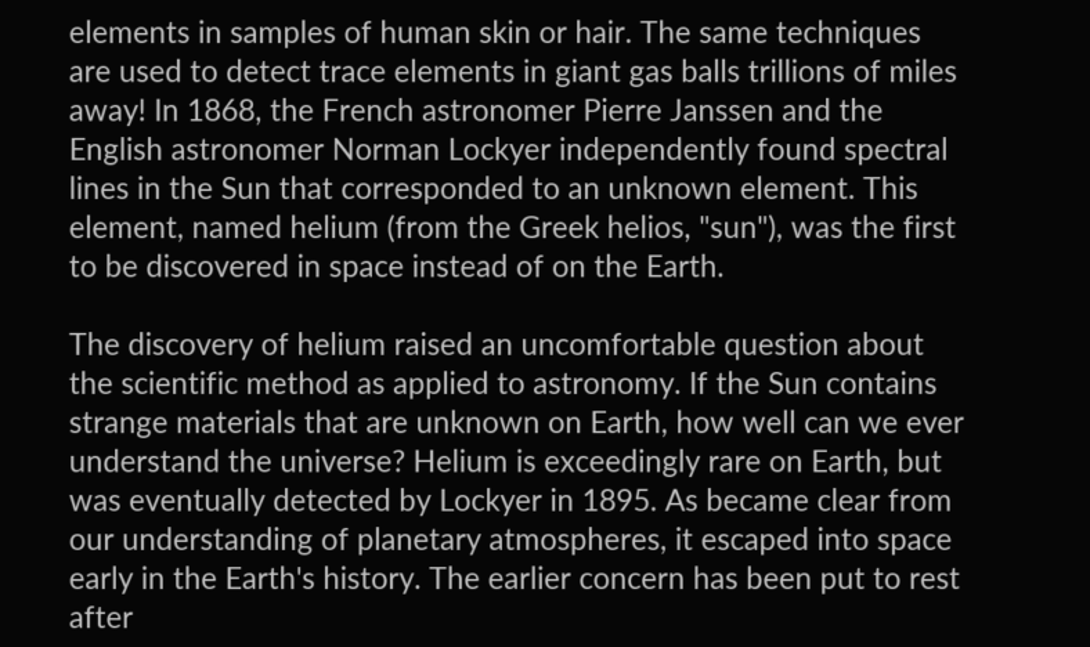elements in samples of human skin or hair. The same techniques are used to detect trace elements in giant gas balls trillions of miles away! In 1868, the French astronomer Pierre Janssen and the English astronomer Norman Lockyer independently found spectral lines in the Sun that corresponded to an unknown element. This element, named helium (from the Greek helios, "sun"), was the first to be discovered in space instead of on the Earth.

The discovery of helium raised an uncomfortable question about the scientific method as applied to astronomy. If the Sun contains strange materials that are unknown on Earth, how well can we ever understand the universe? Helium is exceedingly rare on Earth, but was eventually detected by Lockyer in 1895. As became clear from our understanding of planetary atmospheres, it escaped into space early in the Earth's history. The earlier concern has been put to rest after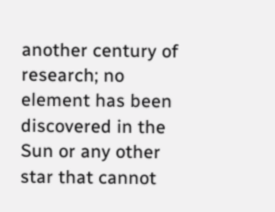another century of research; no element has been discovered in the Sun or any other star that cannot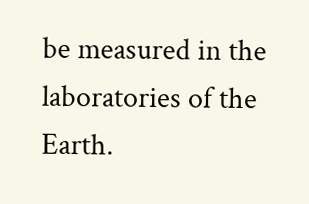be measured in the laboratories of the Earth.